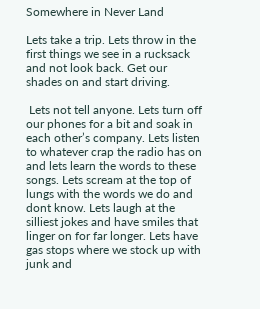Somewhere in Never Land

Lets take a trip. Lets throw in the first things we see in a rucksack and not look back. Get our shades on and start driving.

 Lets not tell anyone. Lets turn off our phones for a bit and soak in each other’s company. Lets listen to whatever crap the radio has on and lets learn the words to these songs. Lets scream at the top of lungs with the words we do and dont know. Lets laugh at the silliest jokes and have smiles that linger on for far longer. Lets have gas stops where we stock up with junk and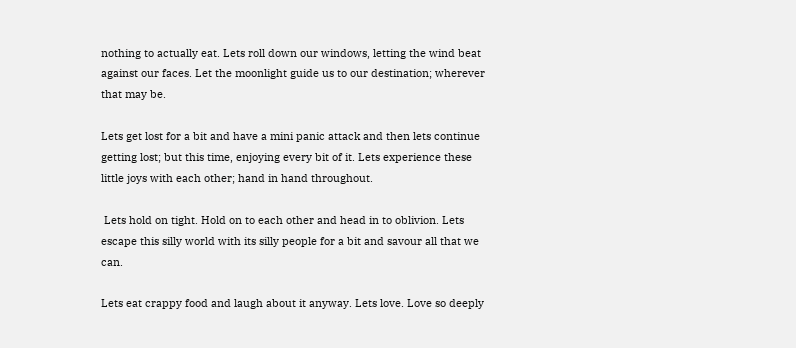nothing to actually eat. Lets roll down our windows, letting the wind beat against our faces. Let the moonlight guide us to our destination; wherever that may be.

Lets get lost for a bit and have a mini panic attack and then lets continue getting lost; but this time, enjoying every bit of it. Lets experience these little joys with each other; hand in hand throughout.

 Lets hold on tight. Hold on to each other and head in to oblivion. Lets escape this silly world with its silly people for a bit and savour all that we can.

Lets eat crappy food and laugh about it anyway. Lets love. Love so deeply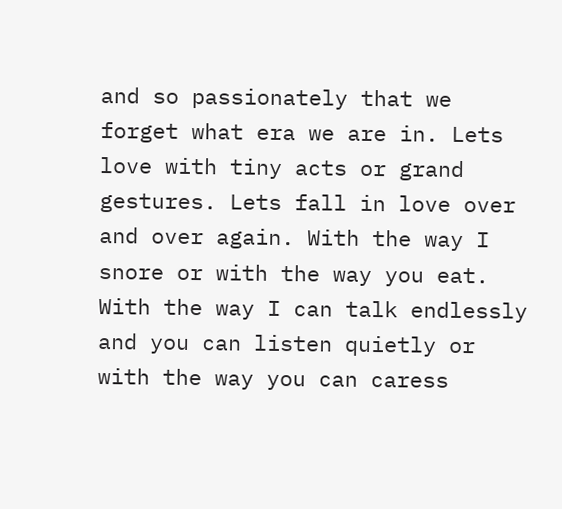and so passionately that we forget what era we are in. Lets love with tiny acts or grand gestures. Lets fall in love over and over again. With the way I snore or with the way you eat. With the way I can talk endlessly and you can listen quietly or with the way you can caress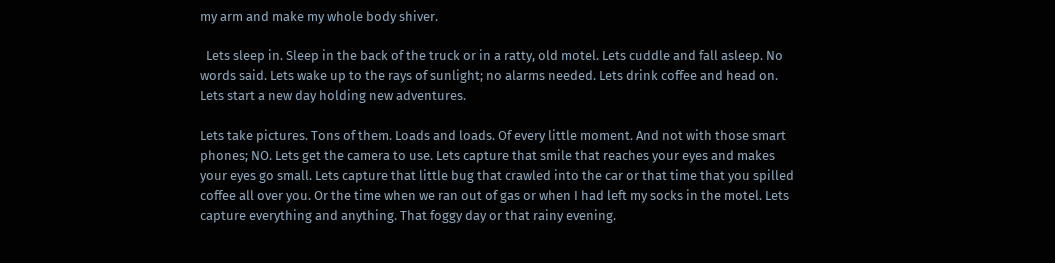my arm and make my whole body shiver.

  Lets sleep in. Sleep in the back of the truck or in a ratty, old motel. Lets cuddle and fall asleep. No words said. Lets wake up to the rays of sunlight; no alarms needed. Lets drink coffee and head on. Lets start a new day holding new adventures.

Lets take pictures. Tons of them. Loads and loads. Of every little moment. And not with those smart phones; NO. Lets get the camera to use. Lets capture that smile that reaches your eyes and makes your eyes go small. Lets capture that little bug that crawled into the car or that time that you spilled coffee all over you. Or the time when we ran out of gas or when I had left my socks in the motel. Lets capture everything and anything. That foggy day or that rainy evening.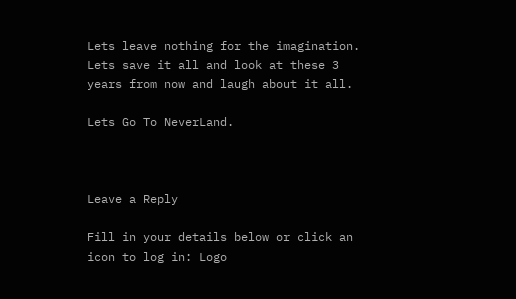Lets leave nothing for the imagination. Lets save it all and look at these 3 years from now and laugh about it all.

Lets Go To NeverLand.



Leave a Reply

Fill in your details below or click an icon to log in: Logo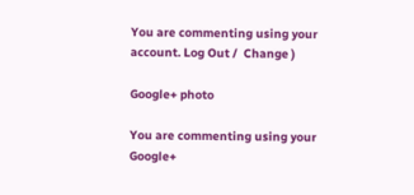You are commenting using your account. Log Out /  Change )

Google+ photo

You are commenting using your Google+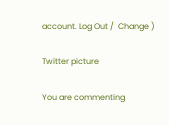account. Log Out /  Change )

Twitter picture

You are commenting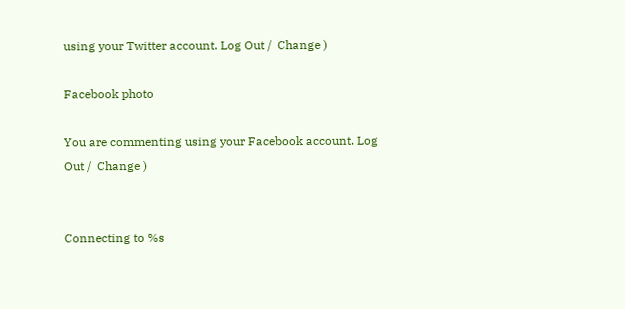using your Twitter account. Log Out /  Change )

Facebook photo

You are commenting using your Facebook account. Log Out /  Change )


Connecting to %s